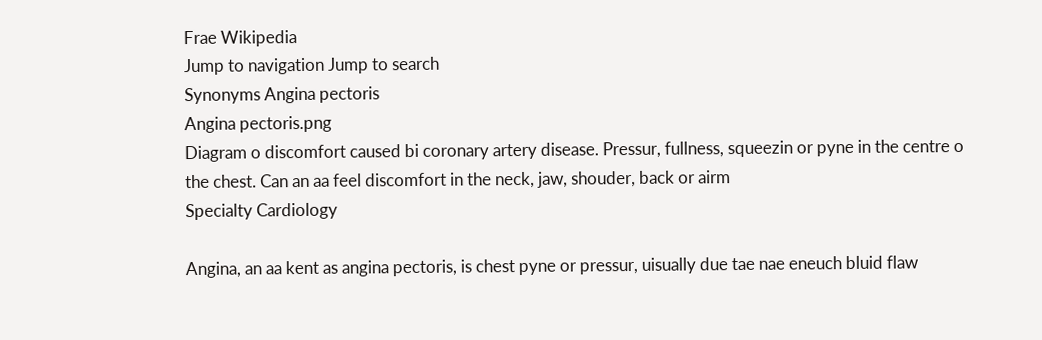Frae Wikipedia
Jump to navigation Jump to search
Synonyms Angina pectoris
Angina pectoris.png
Diagram o discomfort caused bi coronary artery disease. Pressur, fullness, squeezin or pyne in the centre o the chest. Can an aa feel discomfort in the neck, jaw, shouder, back or airm
Specialty Cardiology

Angina, an aa kent as angina pectoris, is chest pyne or pressur, uisually due tae nae eneuch bluid flaw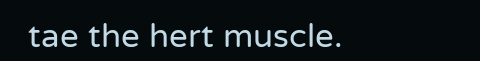tae the hert muscle.